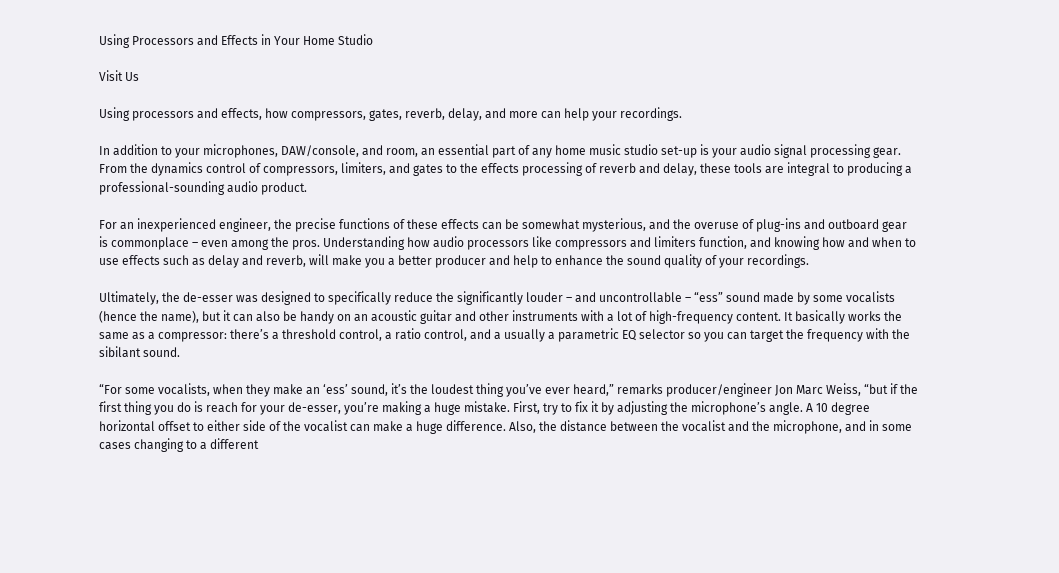Using Processors and Effects in Your Home Studio

Visit Us

Using processors and effects, how compressors, gates, reverb, delay, and more can help your recordings.

In addition to your microphones, DAW/console, and room, an essential part of any home music studio set-up is your audio signal processing gear. From the dynamics control of compressors, limiters, and gates to the effects processing of reverb and delay, these tools are integral to producing a professional-sounding audio product.

For an inexperienced engineer, the precise functions of these effects can be somewhat mysterious, and the overuse of plug-ins and outboard gear is commonplace – even among the pros. Understanding how audio processors like compressors and limiters function, and knowing how and when to use effects such as delay and reverb, will make you a better producer and help to enhance the sound quality of your recordings.

Ultimately, the de-esser was designed to specifically reduce the significantly louder – and uncontrollable – “ess” sound made by some vocalists (hence the name), but it can also be handy on an acoustic guitar and other instruments with a lot of high-frequency content. It basically works the same as a compressor: there’s a threshold control, a ratio control, and a usually a parametric EQ selector so you can target the frequency with the sibilant sound.

“For some vocalists, when they make an ‘ess’ sound, it’s the loudest thing you’ve ever heard,” remarks producer/engineer Jon Marc Weiss, “but if the first thing you do is reach for your de-esser, you’re making a huge mistake. First, try to fix it by adjusting the microphone’s angle. A 10 degree horizontal offset to either side of the vocalist can make a huge difference. Also, the distance between the vocalist and the microphone, and in some cases changing to a different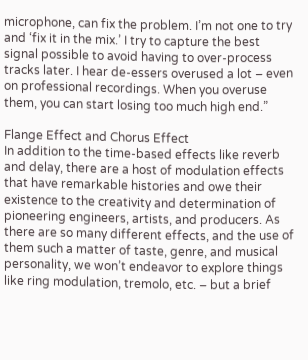microphone, can fix the problem. I’m not one to try and ‘fix it in the mix.’ I try to capture the best signal possible to avoid having to over-process tracks later. I hear de-essers overused a lot – even on professional recordings. When you overuse them, you can start losing too much high end.”

Flange Effect and Chorus Effect
In addition to the time-based effects like reverb and delay, there are a host of modulation effects that have remarkable histories and owe their existence to the creativity and determination of pioneering engineers, artists, and producers. As there are so many different effects, and the use of them such a matter of taste, genre, and musical personality, we won’t endeavor to explore things like ring modulation, tremolo, etc. – but a brief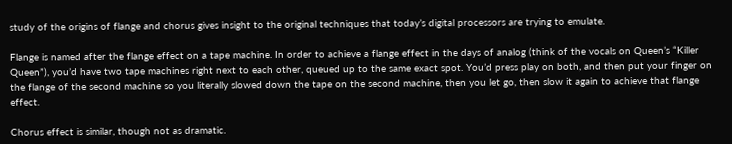study of the origins of flange and chorus gives insight to the original techniques that today’s digital processors are trying to emulate.

Flange is named after the flange effect on a tape machine. In order to achieve a flange effect in the days of analog (think of the vocals on Queen’s “Killer Queen”), you’d have two tape machines right next to each other, queued up to the same exact spot. You’d press play on both, and then put your finger on the flange of the second machine so you literally slowed down the tape on the second machine, then you let go, then slow it again to achieve that flange effect.

Chorus effect is similar, though not as dramatic.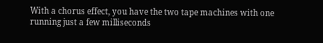With a chorus effect, you have the two tape machines with one running just a few milliseconds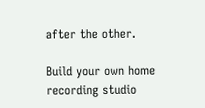after the other.

Build your own home recording studio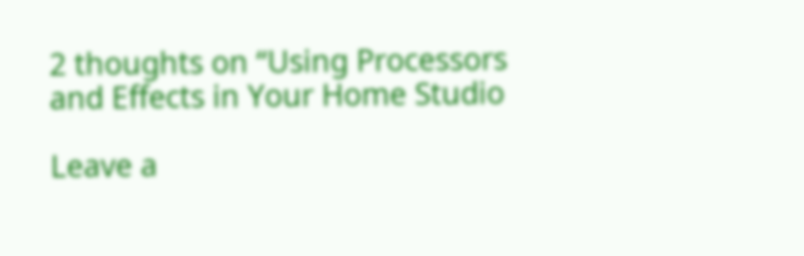2 thoughts on “Using Processors and Effects in Your Home Studio

Leave a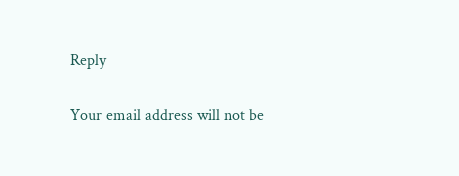Reply

Your email address will not be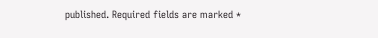published. Required fields are marked *